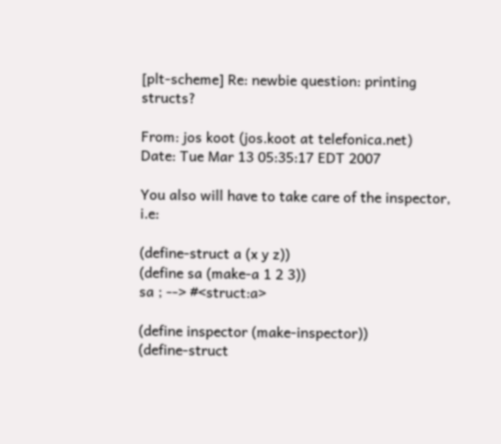[plt-scheme] Re: newbie question: printing structs?

From: jos koot (jos.koot at telefonica.net)
Date: Tue Mar 13 05:35:17 EDT 2007

You also will have to take care of the inspector, i.e:

(define-struct a (x y z))
(define sa (make-a 1 2 3))
sa ; --> #<struct:a>

(define inspector (make-inspector))
(define-struct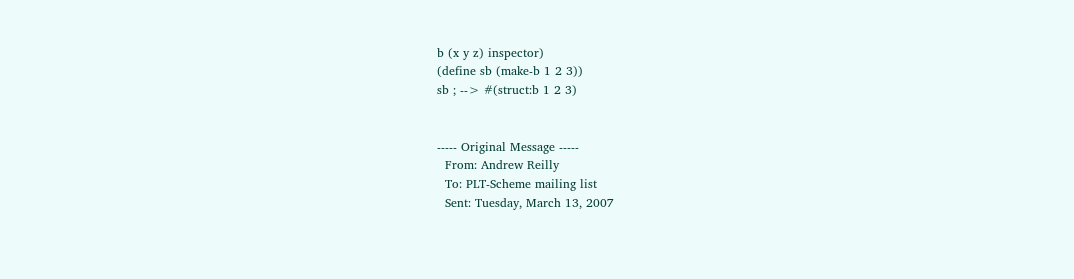b (x y z) inspector)
(define sb (make-b 1 2 3))
sb ; --> #(struct:b 1 2 3)


----- Original Message -----
  From: Andrew Reilly
  To: PLT-Scheme mailing list
  Sent: Tuesday, March 13, 2007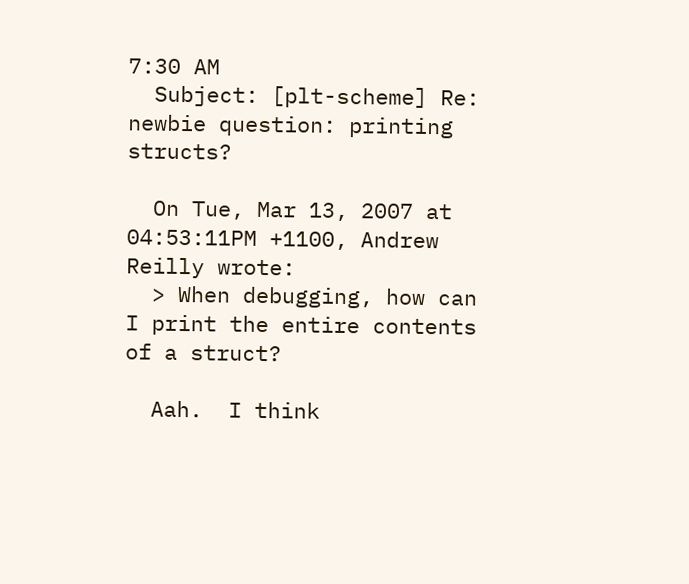7:30 AM
  Subject: [plt-scheme] Re: newbie question: printing structs?

  On Tue, Mar 13, 2007 at 04:53:11PM +1100, Andrew Reilly wrote:
  > When debugging, how can I print the entire contents of a struct?

  Aah.  I think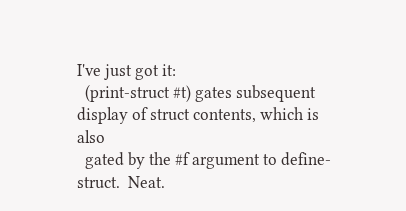I've just got it:
  (print-struct #t) gates subsequent display of struct contents, which is also
  gated by the #f argument to define-struct.  Neat.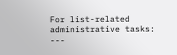For list-related administrative tasks:
---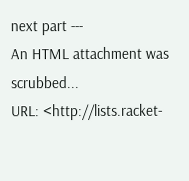next part ---
An HTML attachment was scrubbed...
URL: <http://lists.racket-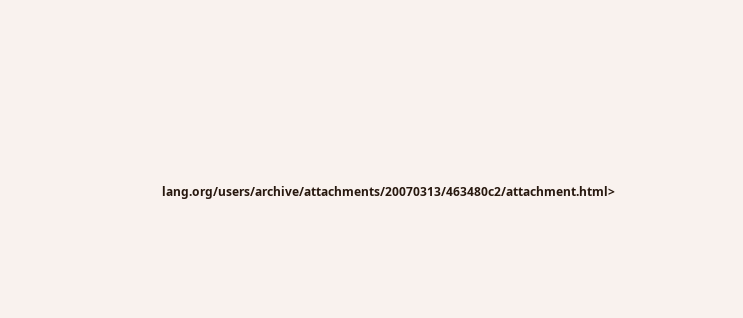lang.org/users/archive/attachments/20070313/463480c2/attachment.html>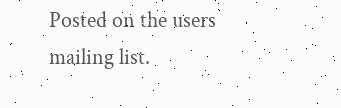Posted on the users mailing list.